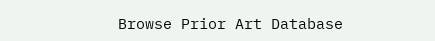Browse Prior Art Database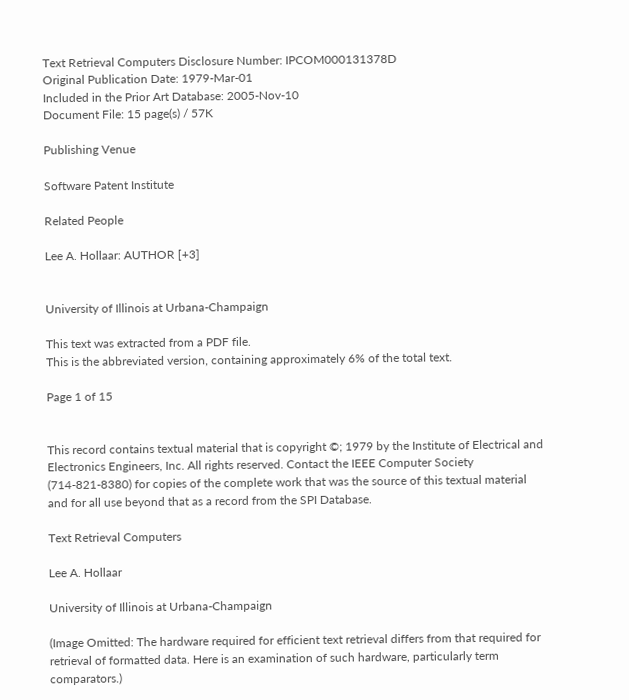Text Retrieval Computers Disclosure Number: IPCOM000131378D
Original Publication Date: 1979-Mar-01
Included in the Prior Art Database: 2005-Nov-10
Document File: 15 page(s) / 57K

Publishing Venue

Software Patent Institute

Related People

Lee A. Hollaar: AUTHOR [+3]


University of Illinois at Urbana-Champaign

This text was extracted from a PDF file.
This is the abbreviated version, containing approximately 6% of the total text.

Page 1 of 15


This record contains textual material that is copyright ©; 1979 by the Institute of Electrical and Electronics Engineers, Inc. All rights reserved. Contact the IEEE Computer Society (714-821-8380) for copies of the complete work that was the source of this textual material and for all use beyond that as a record from the SPI Database.

Text Retrieval Computers

Lee A. Hollaar

University of Illinois at Urbana-Champaign

(Image Omitted: The hardware required for efficient text retrieval differs from that required for retrieval of formatted data. Here is an examination of such hardware, particularly term comparators.)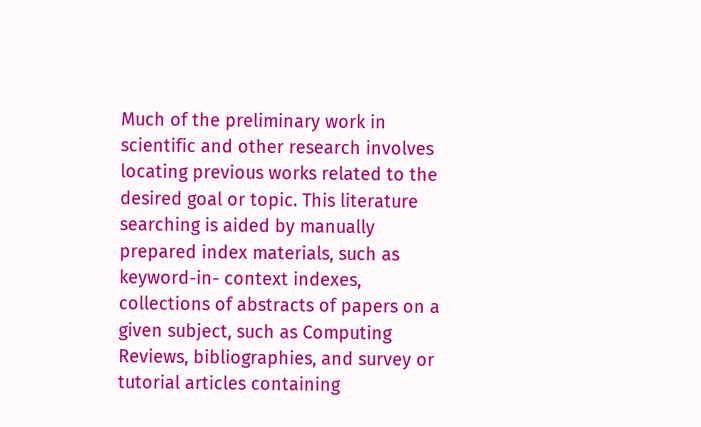Much of the preliminary work in scientific and other research involves locating previous works related to the desired goal or topic. This literature searching is aided by manually prepared index materials, such as keyword-in- context indexes, collections of abstracts of papers on a given subject, such as Computing Reviews, bibliographies, and survey or tutorial articles containing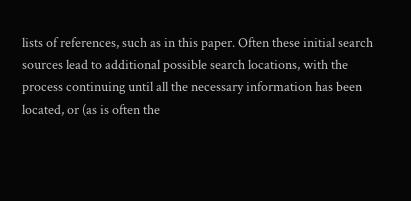lists of references, such as in this paper. Often these initial search sources lead to additional possible search locations, with the process continuing until all the necessary information has been located, or (as is often the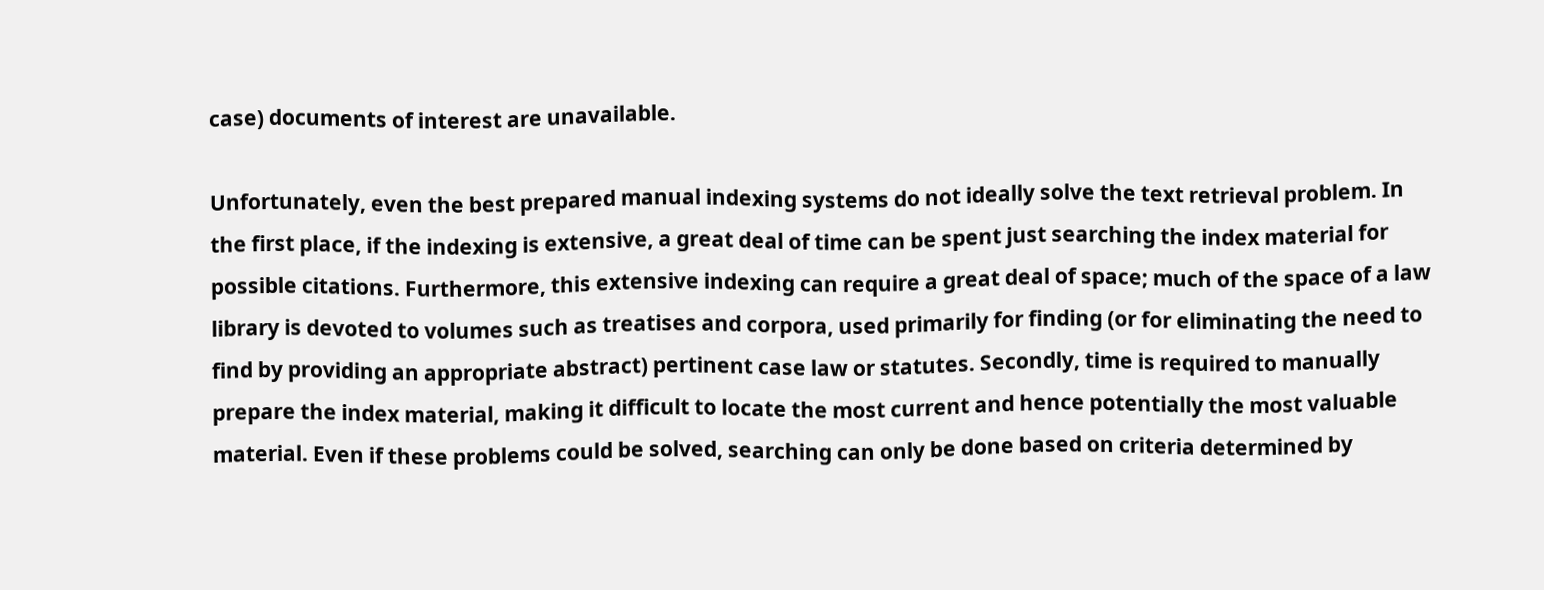case) documents of interest are unavailable.

Unfortunately, even the best prepared manual indexing systems do not ideally solve the text retrieval problem. In the first place, if the indexing is extensive, a great deal of time can be spent just searching the index material for possible citations. Furthermore, this extensive indexing can require a great deal of space; much of the space of a law library is devoted to volumes such as treatises and corpora, used primarily for finding (or for eliminating the need to find by providing an appropriate abstract) pertinent case law or statutes. Secondly, time is required to manually prepare the index material, making it difficult to locate the most current and hence potentially the most valuable material. Even if these problems could be solved, searching can only be done based on criteria determined by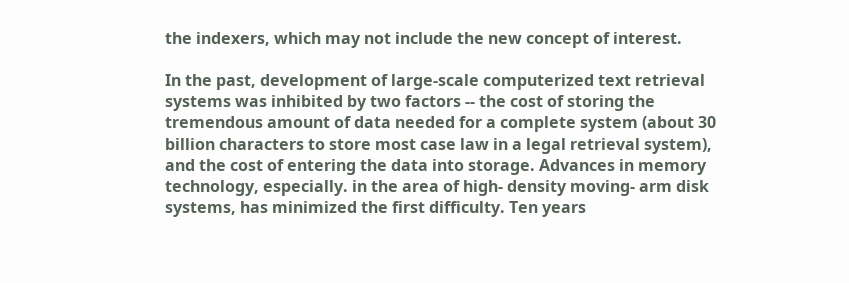the indexers, which may not include the new concept of interest.

In the past, development of large-scale computerized text retrieval systems was inhibited by two factors -- the cost of storing the tremendous amount of data needed for a complete system (about 30 billion characters to store most case law in a legal retrieval system), and the cost of entering the data into storage. Advances in memory technology, especially. in the area of high- density moving- arm disk systems, has minimized the first difficulty. Ten years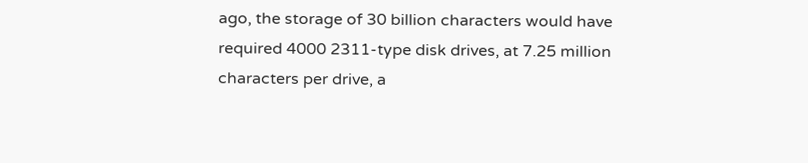ago, the storage of 30 billion characters would have required 4000 2311-type disk drives, at 7.25 million characters per drive, a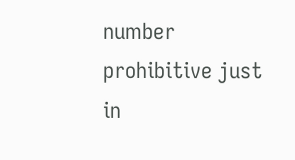number prohibitive just in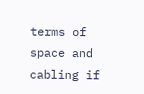terms of space and cabling if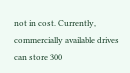not in cost. Currently, commercially available drives can store 300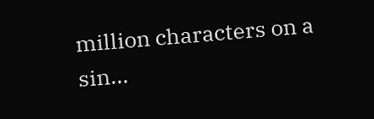million characters on a sin...